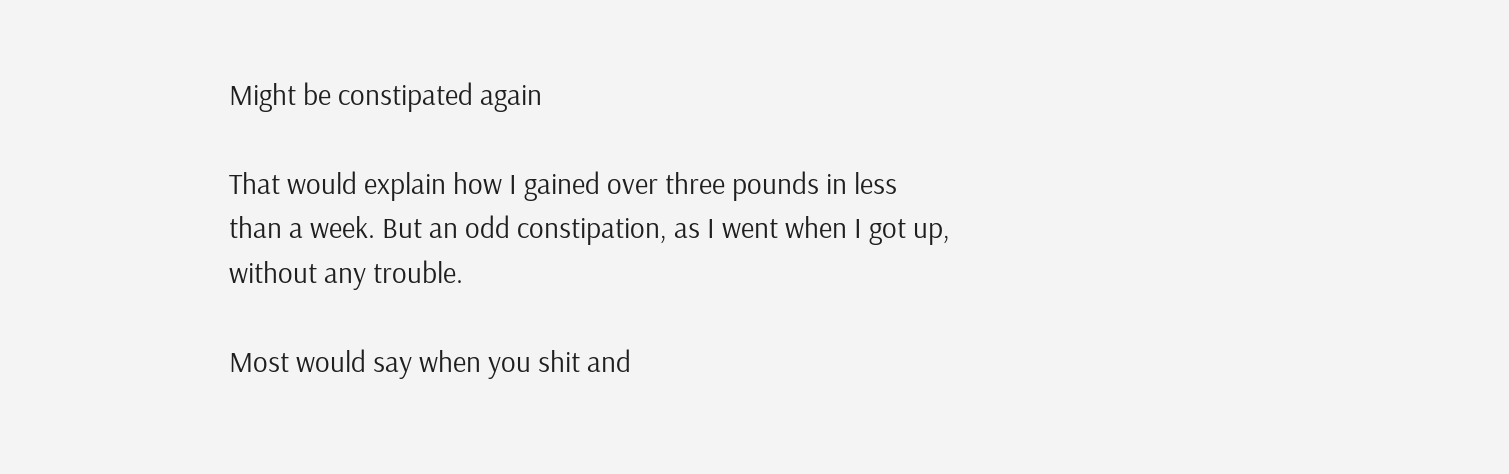Might be constipated again

That would explain how I gained over three pounds in less than a week. But an odd constipation, as I went when I got up, without any trouble.

Most would say when you shit and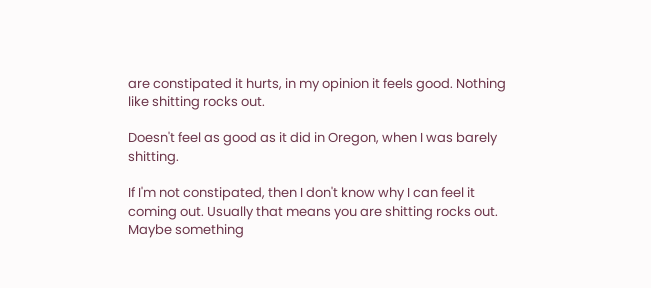are constipated it hurts, in my opinion it feels good. Nothing like shitting rocks out.

Doesn't feel as good as it did in Oregon, when I was barely shitting.

If I'm not constipated, then I don't know why I can feel it coming out. Usually that means you are shitting rocks out. Maybe something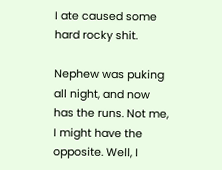I ate caused some hard rocky shit.

Nephew was puking all night, and now has the runs. Not me, I might have the opposite. Well, I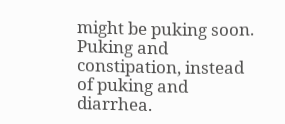might be puking soon. Puking and constipation, instead of puking and diarrhea.